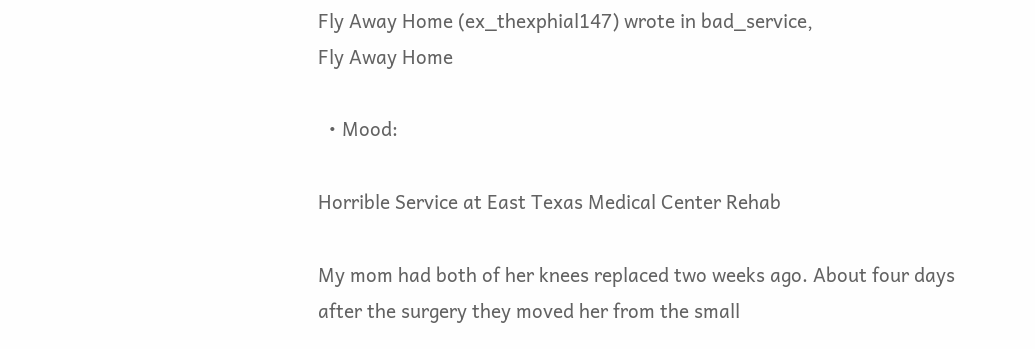Fly Away Home (ex_thexphial147) wrote in bad_service,
Fly Away Home

  • Mood:

Horrible Service at East Texas Medical Center Rehab

My mom had both of her knees replaced two weeks ago. About four days after the surgery they moved her from the small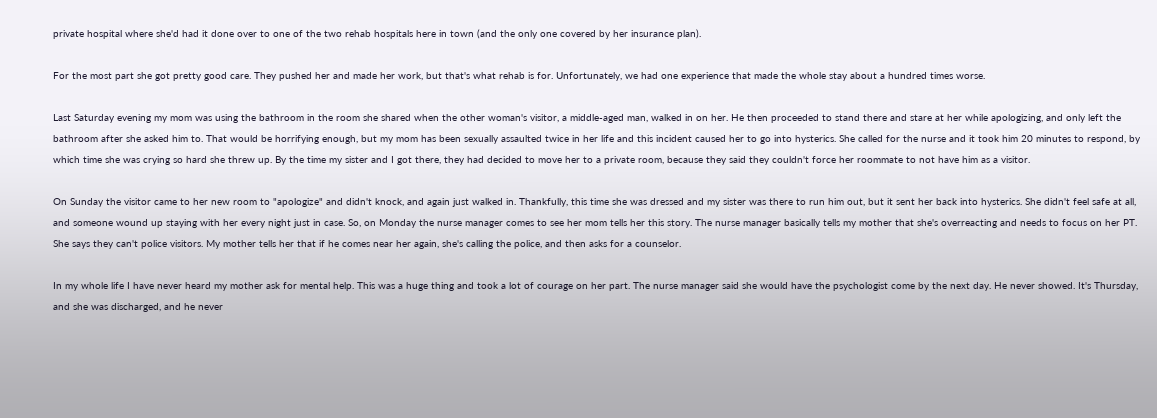private hospital where she'd had it done over to one of the two rehab hospitals here in town (and the only one covered by her insurance plan).

For the most part she got pretty good care. They pushed her and made her work, but that's what rehab is for. Unfortunately, we had one experience that made the whole stay about a hundred times worse.

Last Saturday evening my mom was using the bathroom in the room she shared when the other woman's visitor, a middle-aged man, walked in on her. He then proceeded to stand there and stare at her while apologizing, and only left the bathroom after she asked him to. That would be horrifying enough, but my mom has been sexually assaulted twice in her life and this incident caused her to go into hysterics. She called for the nurse and it took him 20 minutes to respond, by which time she was crying so hard she threw up. By the time my sister and I got there, they had decided to move her to a private room, because they said they couldn't force her roommate to not have him as a visitor.

On Sunday the visitor came to her new room to "apologize" and didn't knock, and again just walked in. Thankfully, this time she was dressed and my sister was there to run him out, but it sent her back into hysterics. She didn't feel safe at all, and someone wound up staying with her every night just in case. So, on Monday the nurse manager comes to see her mom tells her this story. The nurse manager basically tells my mother that she's overreacting and needs to focus on her PT. She says they can't police visitors. My mother tells her that if he comes near her again, she's calling the police, and then asks for a counselor.

In my whole life I have never heard my mother ask for mental help. This was a huge thing and took a lot of courage on her part. The nurse manager said she would have the psychologist come by the next day. He never showed. It's Thursday, and she was discharged, and he never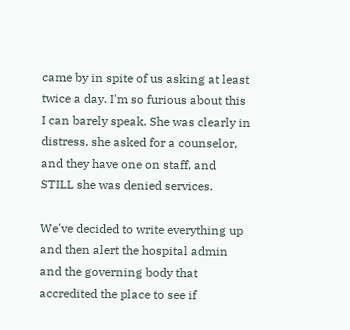came by in spite of us asking at least twice a day. I'm so furious about this I can barely speak. She was clearly in distress, she asked for a counselor, and they have one on staff, and STILL she was denied services.

We've decided to write everything up and then alert the hospital admin and the governing body that accredited the place to see if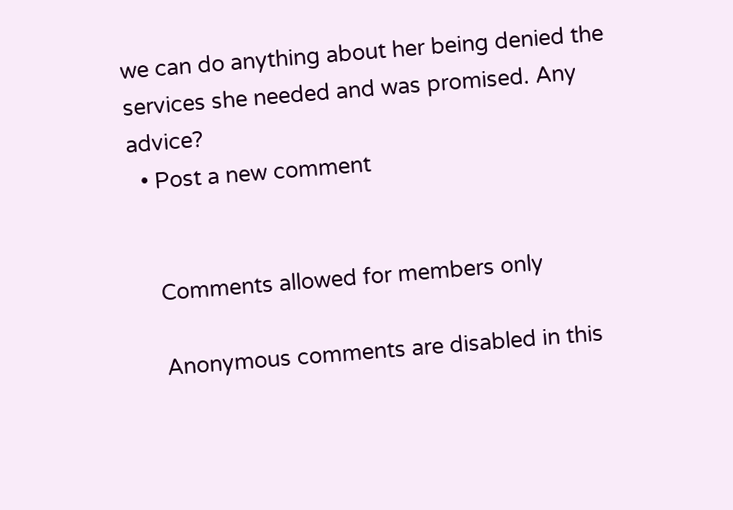we can do anything about her being denied the services she needed and was promised. Any advice?
  • Post a new comment


    Comments allowed for members only

    Anonymous comments are disabled in this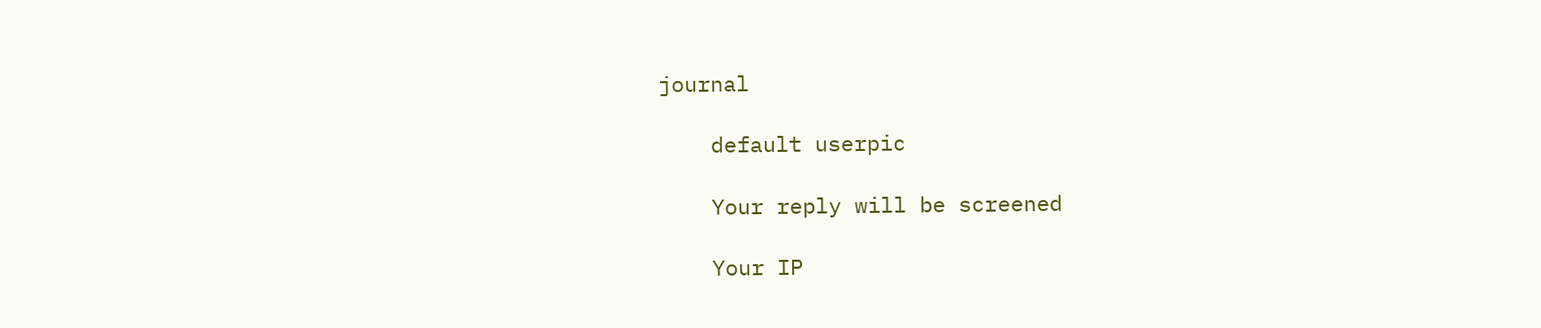journal

    default userpic

    Your reply will be screened

    Your IP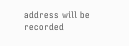address will be recorded